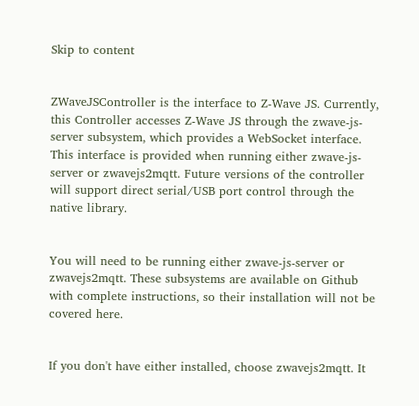Skip to content


ZWaveJSController is the interface to Z-Wave JS. Currently, this Controller accesses Z-Wave JS through the zwave-js-server subsystem, which provides a WebSocket interface. This interface is provided when running either zwave-js-server or zwavejs2mqtt. Future versions of the controller will support direct serial/USB port control through the native library.


You will need to be running either zwave-js-server or zwavejs2mqtt. These subsystems are available on Github with complete instructions, so their installation will not be covered here.


If you don't have either installed, choose zwavejs2mqtt. It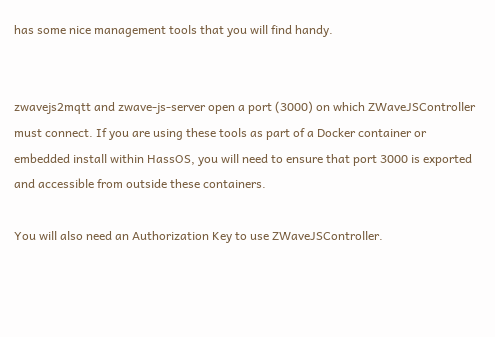has some nice management tools that you will find handy.


zwavejs2mqtt and zwave-js-server open a port (3000) on which ZWaveJSController must connect. If you are using these tools as part of a Docker container or embedded install within HassOS, you will need to ensure that port 3000 is exported and accessible from outside these containers.

You will also need an Authorization Key to use ZWaveJSController.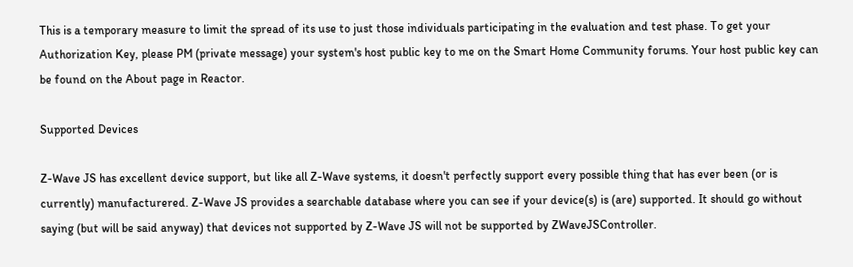This is a temporary measure to limit the spread of its use to just those individuals participating in the evaluation and test phase. To get your Authorization Key, please PM (private message) your system's host public key to me on the Smart Home Community forums. Your host public key can be found on the About page in Reactor.

Supported Devices

Z-Wave JS has excellent device support, but like all Z-Wave systems, it doesn't perfectly support every possible thing that has ever been (or is currently) manufacturered. Z-Wave JS provides a searchable database where you can see if your device(s) is (are) supported. It should go without saying (but will be said anyway) that devices not supported by Z-Wave JS will not be supported by ZWaveJSController.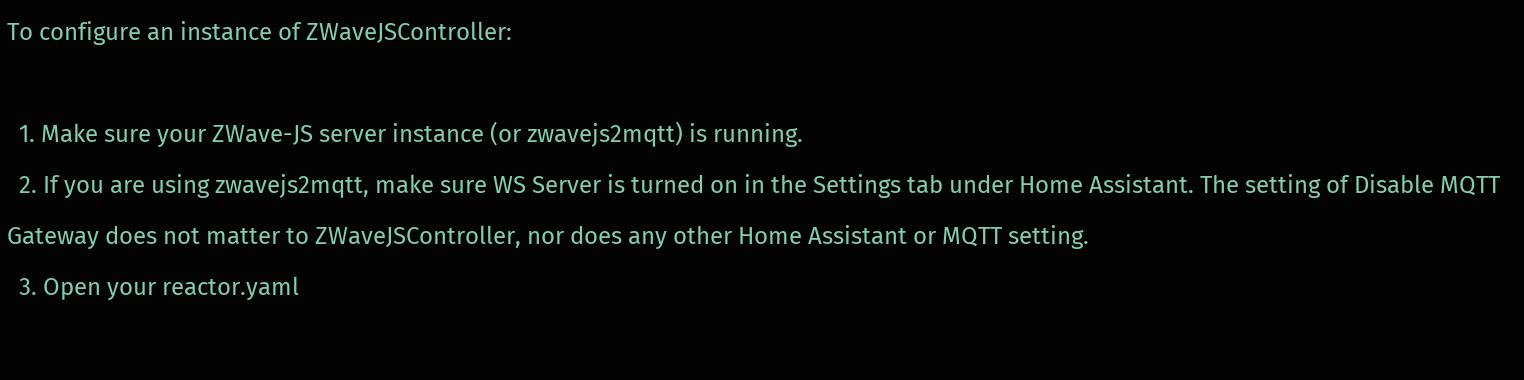To configure an instance of ZWaveJSController:

  1. Make sure your ZWave-JS server instance (or zwavejs2mqtt) is running.
  2. If you are using zwavejs2mqtt, make sure WS Server is turned on in the Settings tab under Home Assistant. The setting of Disable MQTT Gateway does not matter to ZWaveJSController, nor does any other Home Assistant or MQTT setting.
  3. Open your reactor.yaml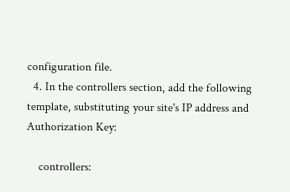configuration file.
  4. In the controllers section, add the following template, substituting your site's IP address and Authorization Key:

    controllers: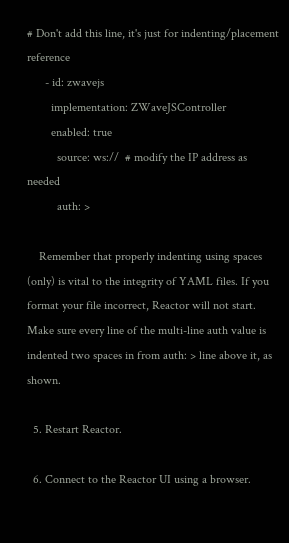# Don't add this line, it's just for indenting/placement reference
      - id: zwavejs
        implementation: ZWaveJSController
        enabled: true
          source: ws://  # modify the IP address as needed
          auth: >

    Remember that properly indenting using spaces (only) is vital to the integrity of YAML files. If you format your file incorrect, Reactor will not start. Make sure every line of the multi-line auth value is indented two spaces in from auth: > line above it, as shown.

  5. Restart Reactor.

  6. Connect to the Reactor UI using a browser.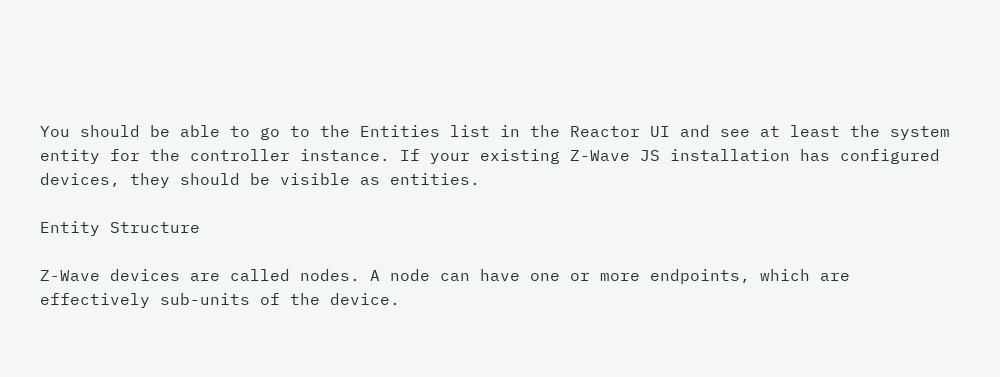You should be able to go to the Entities list in the Reactor UI and see at least the system entity for the controller instance. If your existing Z-Wave JS installation has configured devices, they should be visible as entities.

Entity Structure

Z-Wave devices are called nodes. A node can have one or more endpoints, which are effectively sub-units of the device.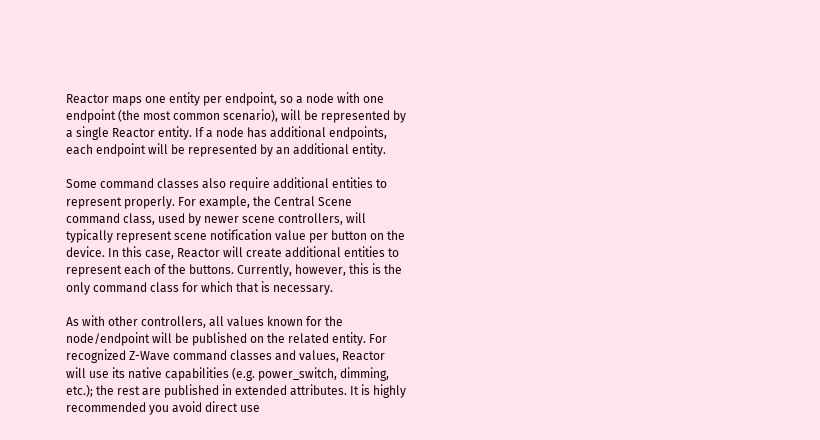Reactor maps one entity per endpoint, so a node with one endpoint (the most common scenario), will be represented by a single Reactor entity. If a node has additional endpoints, each endpoint will be represented by an additional entity.

Some command classes also require additional entities to represent properly. For example, the Central Scene command class, used by newer scene controllers, will typically represent scene notification value per button on the device. In this case, Reactor will create additional entities to represent each of the buttons. Currently, however, this is the only command class for which that is necessary.

As with other controllers, all values known for the node/endpoint will be published on the related entity. For recognized Z-Wave command classes and values, Reactor will use its native capabilities (e.g. power_switch, dimming, etc.); the rest are published in extended attributes. It is highly recommended you avoid direct use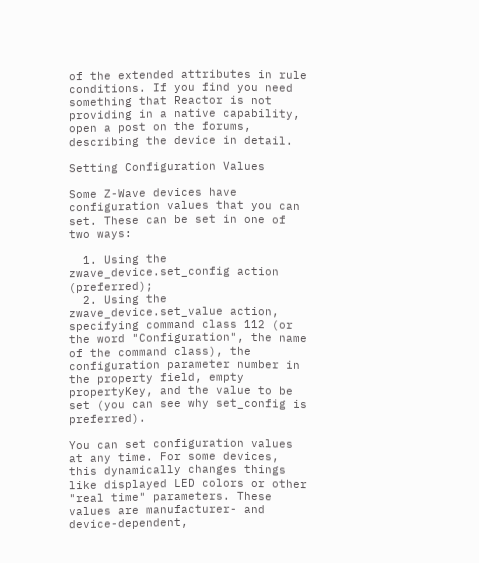of the extended attributes in rule conditions. If you find you need something that Reactor is not providing in a native capability, open a post on the forums, describing the device in detail.

Setting Configuration Values

Some Z-Wave devices have configuration values that you can set. These can be set in one of two ways:

  1. Using the zwave_device.set_config action (preferred);
  2. Using the zwave_device.set_value action, specifying command class 112 (or the word "Configuration", the name of the command class), the configuration parameter number in the property field, empty propertyKey, and the value to be set (you can see why set_config is preferred).

You can set configuration values at any time. For some devices, this dynamically changes things like displayed LED colors or other "real time" parameters. These values are manufacturer- and device-dependent,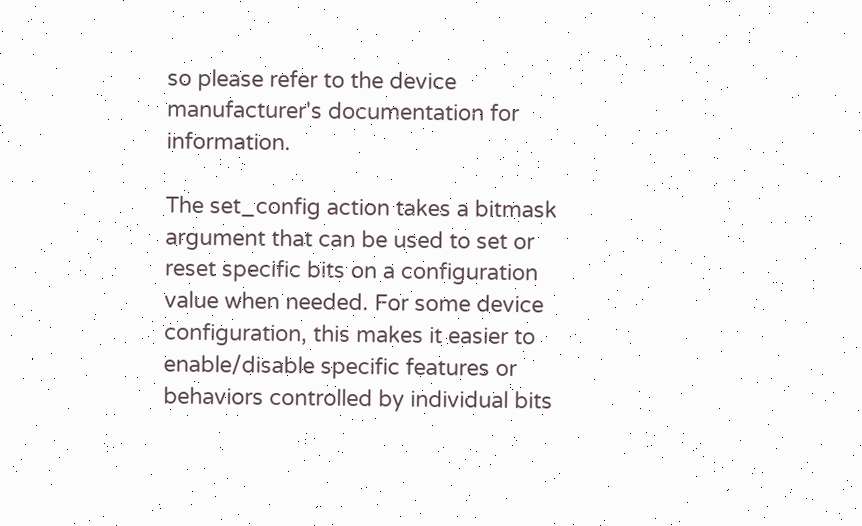so please refer to the device manufacturer's documentation for information.

The set_config action takes a bitmask argument that can be used to set or reset specific bits on a configuration value when needed. For some device configuration, this makes it easier to enable/disable specific features or behaviors controlled by individual bits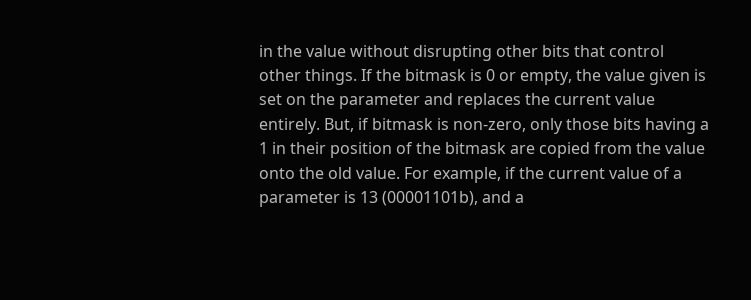in the value without disrupting other bits that control other things. If the bitmask is 0 or empty, the value given is set on the parameter and replaces the current value entirely. But, if bitmask is non-zero, only those bits having a 1 in their position of the bitmask are copied from the value onto the old value. For example, if the current value of a parameter is 13 (00001101b), and a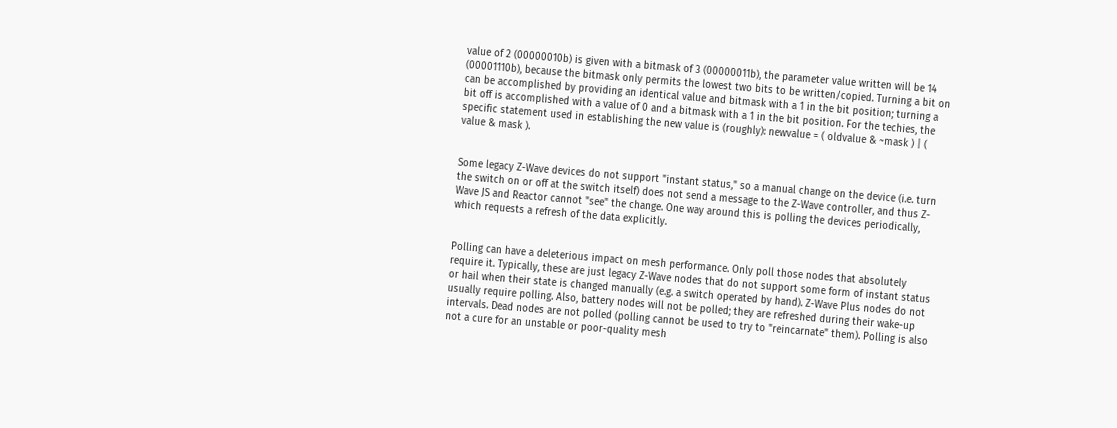value of 2 (00000010b) is given with a bitmask of 3 (00000011b), the parameter value written will be 14 (00001110b), because the bitmask only permits the lowest two bits to be written/copied. Turning a bit on can be accomplished by providing an identical value and bitmask with a 1 in the bit position; turning a bit off is accomplished with a value of 0 and a bitmask with a 1 in the bit position. For the techies, the specific statement used in establishing the new value is (roughly): newvalue = ( oldvalue & ~mask ) | ( value & mask ).


Some legacy Z-Wave devices do not support "instant status," so a manual change on the device (i.e. turn the switch on or off at the switch itself) does not send a message to the Z-Wave controller, and thus Z-Wave JS and Reactor cannot "see" the change. One way around this is polling the devices periodically, which requests a refresh of the data explicitly.


Polling can have a deleterious impact on mesh performance. Only poll those nodes that absolutely require it. Typically, these are just legacy Z-Wave nodes that do not support some form of instant status or hail when their state is changed manually (e.g. a switch operated by hand). Z-Wave Plus nodes do not usually require polling. Also, battery nodes will not be polled; they are refreshed during their wake-up intervals. Dead nodes are not polled (polling cannot be used to try to "reincarnate" them). Polling is also not a cure for an unstable or poor-quality mesh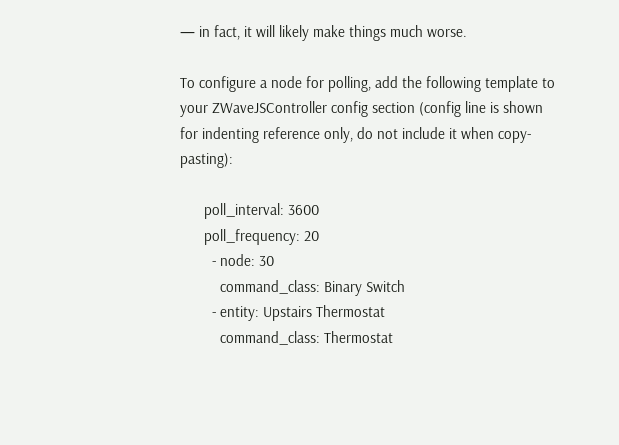— in fact, it will likely make things much worse.

To configure a node for polling, add the following template to your ZWaveJSController config section (config line is shown for indenting reference only, do not include it when copy-pasting):

      poll_interval: 3600
      poll_frequency: 20
        - node: 30
          command_class: Binary Switch
        - entity: Upstairs Thermostat
          command_class: Thermostat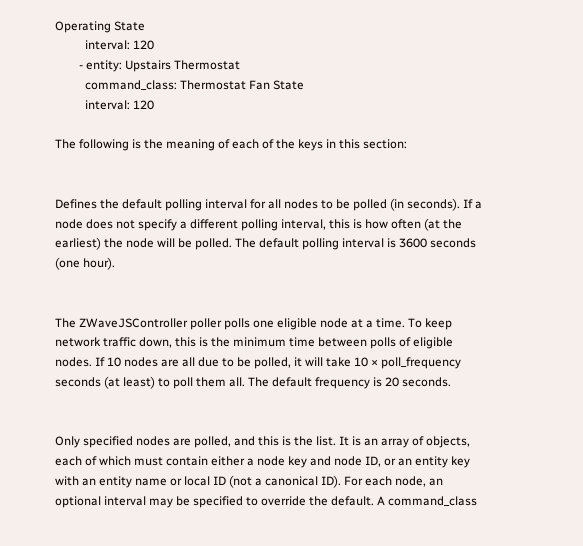Operating State
          interval: 120
        - entity: Upstairs Thermostat
          command_class: Thermostat Fan State
          interval: 120

The following is the meaning of each of the keys in this section:


Defines the default polling interval for all nodes to be polled (in seconds). If a node does not specify a different polling interval, this is how often (at the earliest) the node will be polled. The default polling interval is 3600 seconds (one hour).


The ZWaveJSController poller polls one eligible node at a time. To keep network traffic down, this is the minimum time between polls of eligible nodes. If 10 nodes are all due to be polled, it will take 10 × poll_frequency seconds (at least) to poll them all. The default frequency is 20 seconds.


Only specified nodes are polled, and this is the list. It is an array of objects, each of which must contain either a node key and node ID, or an entity key with an entity name or local ID (not a canonical ID). For each node, an optional interval may be specified to override the default. A command_class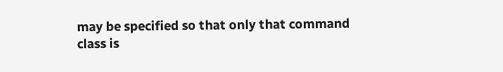may be specified so that only that command class is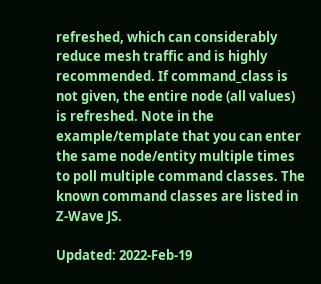refreshed, which can considerably reduce mesh traffic and is highly recommended. If command_class is not given, the entire node (all values) is refreshed. Note in the example/template that you can enter the same node/entity multiple times to poll multiple command classes. The known command classes are listed in Z-Wave JS.

Updated: 2022-Feb-19